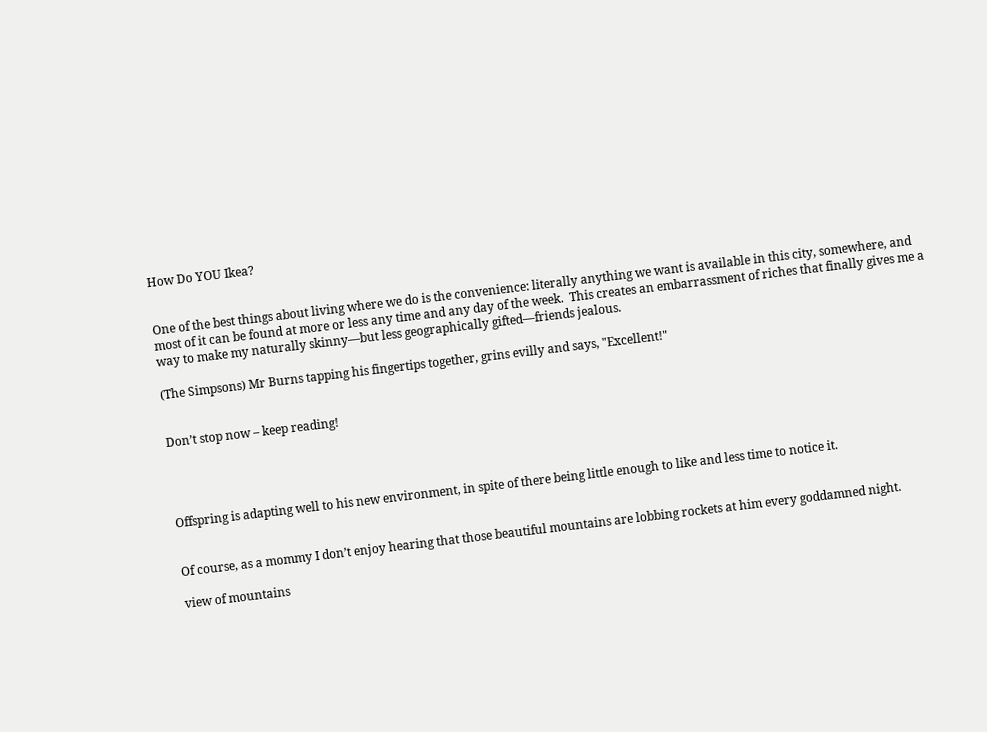How Do YOU Ikea?


One of the best things about living where we do is the convenience: literally anything we want is available in this city, somewhere, and most of it can be found at more or less any time and any day of the week.  This creates an embarrassment of riches that finally gives me a way to make my naturally skinny—but less geographically gifted—friends jealous.

(The Simpsons) Mr Burns tapping his fingertips together, grins evilly and says, "Excellent!"


Don’t stop now – keep reading!




Offspring is adapting well to his new environment, in spite of there being little enough to like and less time to notice it.


Of course, as a mommy I don’t enjoy hearing that those beautiful mountains are lobbing rockets at him every goddamned night.

view of mountains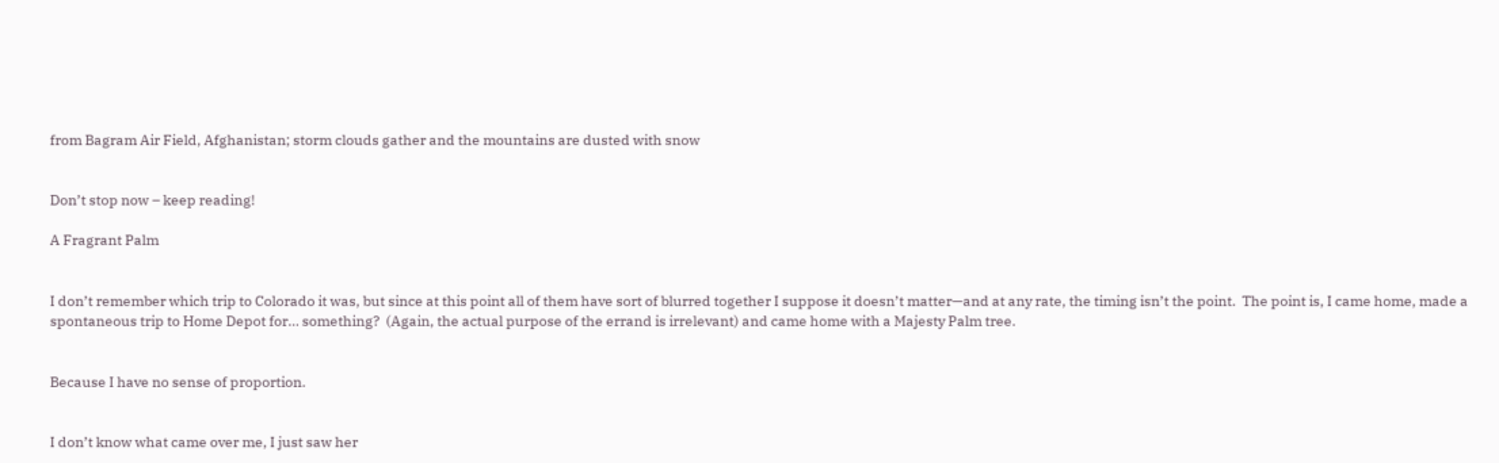from Bagram Air Field, Afghanistan; storm clouds gather and the mountains are dusted with snow


Don’t stop now – keep reading!

A Fragrant Palm


I don’t remember which trip to Colorado it was, but since at this point all of them have sort of blurred together I suppose it doesn’t matter—and at any rate, the timing isn’t the point.  The point is, I came home, made a spontaneous trip to Home Depot for… something?  (Again, the actual purpose of the errand is irrelevant) and came home with a Majesty Palm tree.


Because I have no sense of proportion.


I don’t know what came over me, I just saw her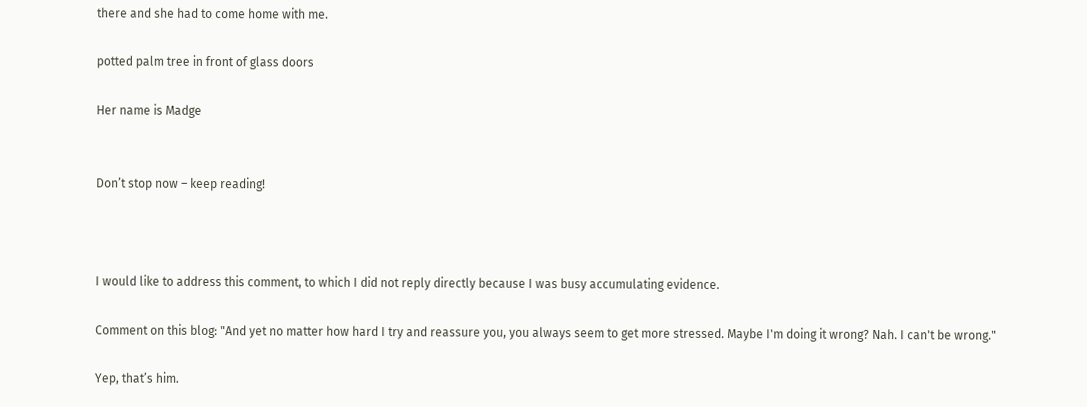there and she had to come home with me.

potted palm tree in front of glass doors

Her name is Madge


Don’t stop now – keep reading!



I would like to address this comment, to which I did not reply directly because I was busy accumulating evidence.

Comment on this blog: "And yet no matter how hard I try and reassure you, you always seem to get more stressed. Maybe I'm doing it wrong? Nah. I can't be wrong."

Yep, that’s him.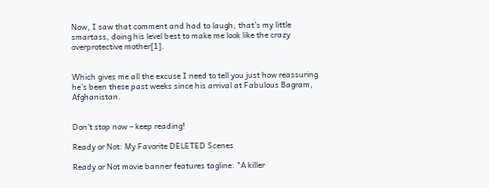Now, I saw that comment and had to laugh; that’s my little smartass, doing his level best to make me look like the crazy overprotective mother[1].


Which gives me all the excuse I need to tell you just how reassuring he’s been these past weeks since his arrival at Fabulous Bagram, Afghanistan.


Don’t stop now – keep reading!

Ready or Not: My Favorite DELETED Scenes

Ready or Not movie banner features tagline: "A killer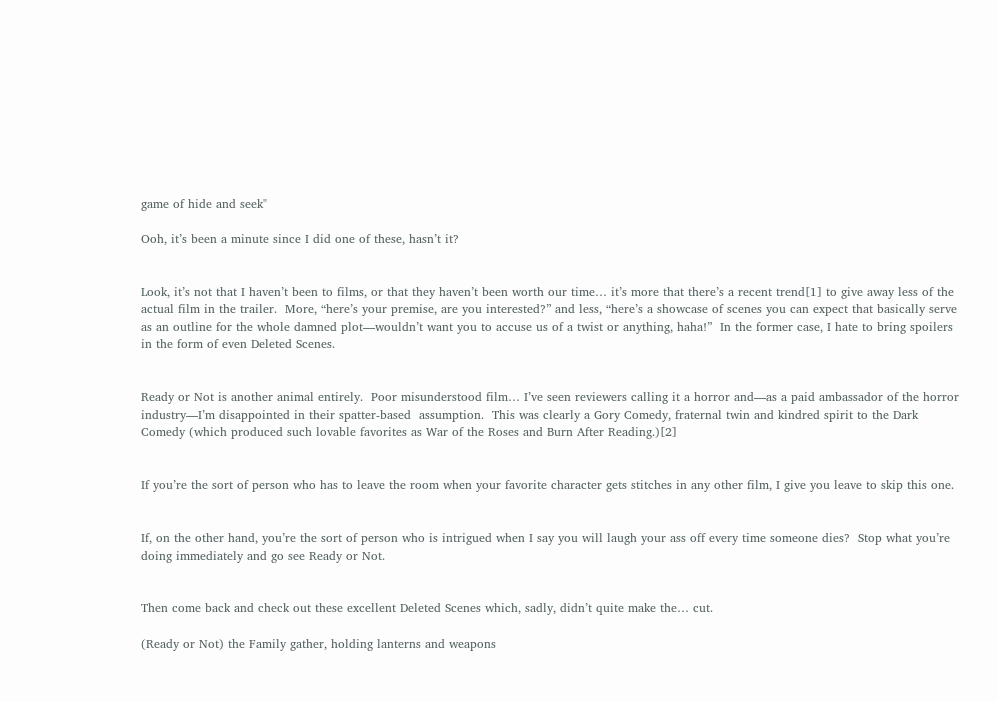game of hide and seek"

Ooh, it’s been a minute since I did one of these, hasn’t it?


Look, it’s not that I haven’t been to films, or that they haven’t been worth our time… it’s more that there’s a recent trend[1] to give away less of the actual film in the trailer.  More, “here’s your premise, are you interested?” and less, “here’s a showcase of scenes you can expect that basically serve as an outline for the whole damned plot—wouldn’t want you to accuse us of a twist or anything, haha!”  In the former case, I hate to bring spoilers in the form of even Deleted Scenes.


Ready or Not is another animal entirely.  Poor misunderstood film… I’ve seen reviewers calling it a horror and—as a paid ambassador of the horror industry—I’m disappointed in their spatter-based  assumption.  This was clearly a Gory Comedy, fraternal twin and kindred spirit to the Dark Comedy (which produced such lovable favorites as War of the Roses and Burn After Reading.)[2]


If you’re the sort of person who has to leave the room when your favorite character gets stitches in any other film, I give you leave to skip this one.


If, on the other hand, you’re the sort of person who is intrigued when I say you will laugh your ass off every time someone dies?  Stop what you’re doing immediately and go see Ready or Not.


Then come back and check out these excellent Deleted Scenes which, sadly, didn’t quite make the… cut.

(Ready or Not) the Family gather, holding lanterns and weapons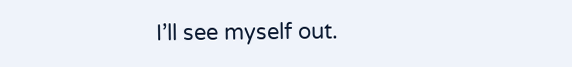I’ll see myself out.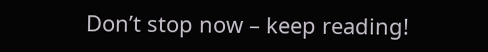Don’t stop now – keep reading!